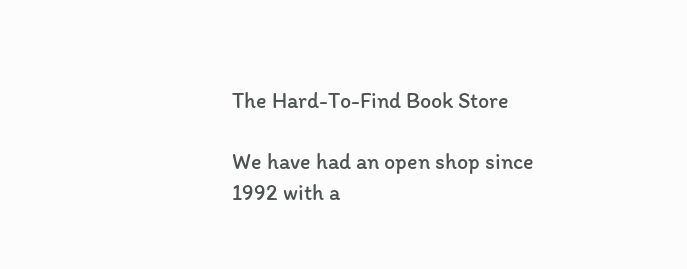The Hard-To-Find Book Store

We have had an open shop since 1992 with a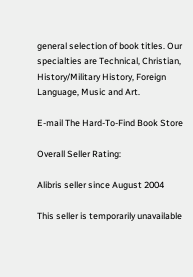general selection of book titles. Our specialties are Technical, Christian, History/Military History, Foreign Language, Music and Art.

E-mail The Hard-To-Find Book Store

Overall Seller Rating:

Alibris seller since August 2004

This seller is temporarily unavailable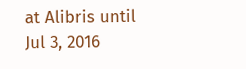at Alibris until Jul 3, 2016